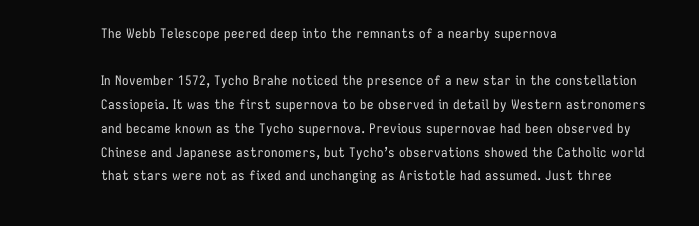The Webb Telescope peered deep into the remnants of a nearby supernova

In November 1572, Tycho Brahe noticed the presence of a new star in the constellation Cassiopeia. It was the first supernova to be observed in detail by Western astronomers and became known as the Tycho supernova. Previous supernovae had been observed by Chinese and Japanese astronomers, but Tycho’s observations showed the Catholic world that stars were not as fixed and unchanging as Aristotle had assumed. Just three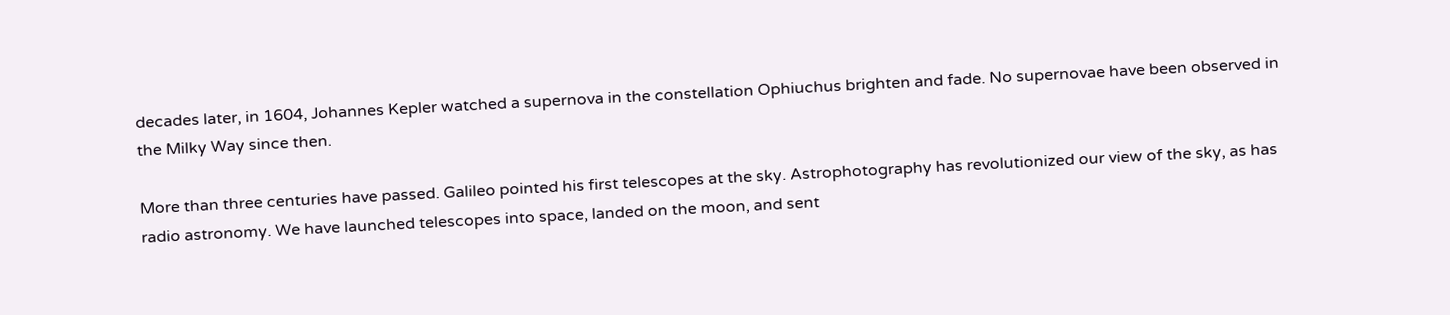decades later, in 1604, Johannes Kepler watched a supernova in the constellation Ophiuchus brighten and fade. No supernovae have been observed in the Milky Way since then.

More than three centuries have passed. Galileo pointed his first telescopes at the sky. Astrophotography has revolutionized our view of the sky, as has radio astronomy. We have launched telescopes into space, landed on the moon, and sent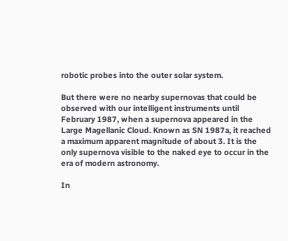robotic probes into the outer solar system.

But there were no nearby supernovas that could be observed with our intelligent instruments until February 1987, when a supernova appeared in the Large Magellanic Cloud. Known as SN 1987a, it reached a maximum apparent magnitude of about 3. It is the only supernova visible to the naked eye to occur in the era of modern astronomy.

In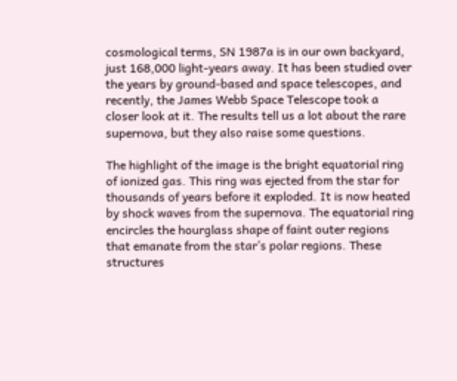cosmological terms, SN 1987a is in our own backyard, just 168,000 light-years away. It has been studied over the years by ground-based and space telescopes, and recently, the James Webb Space Telescope took a closer look at it. The results tell us a lot about the rare supernova, but they also raise some questions.

The highlight of the image is the bright equatorial ring of ionized gas. This ring was ejected from the star for thousands of years before it exploded. It is now heated by shock waves from the supernova. The equatorial ring encircles the hourglass shape of faint outer regions that emanate from the star’s polar regions. These structures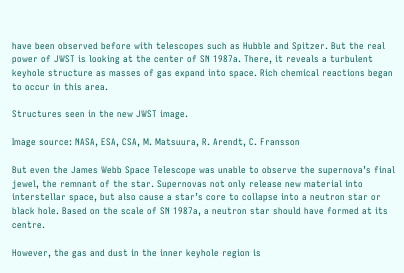have been observed before with telescopes such as Hubble and Spitzer. But the real power of JWST is looking at the center of SN 1987a. There, it reveals a turbulent keyhole structure as masses of gas expand into space. Rich chemical reactions began to occur in this area.

Structures seen in the new JWST image.

Image source: NASA, ESA, CSA, M. Matsuura, R. Arendt, C. Fransson

But even the James Webb Space Telescope was unable to observe the supernova’s final jewel, the remnant of the star. Supernovas not only release new material into interstellar space, but also cause a star’s core to collapse into a neutron star or black hole. Based on the scale of SN 1987a, a neutron star should have formed at its centre.

However, the gas and dust in the inner keyhole region is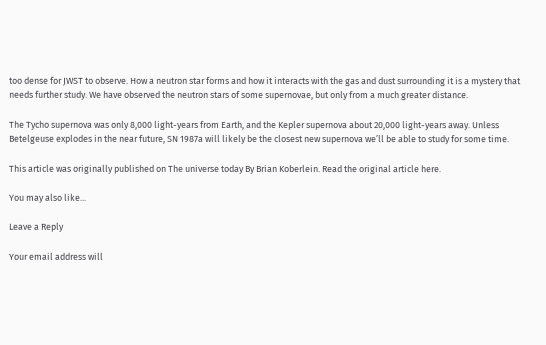too dense for JWST to observe. How a neutron star forms and how it interacts with the gas and dust surrounding it is a mystery that needs further study. We have observed the neutron stars of some supernovae, but only from a much greater distance.

The Tycho supernova was only 8,000 light-years from Earth, and the Kepler supernova about 20,000 light-years away. Unless Betelgeuse explodes in the near future, SN 1987a will likely be the closest new supernova we’ll be able to study for some time.

This article was originally published on The universe today By Brian Koberlein. Read the original article here.

You may also like...

Leave a Reply

Your email address will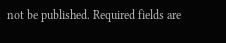not be published. Required fields are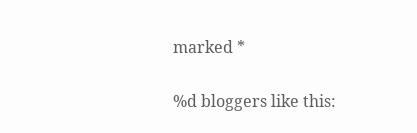marked *

%d bloggers like this: